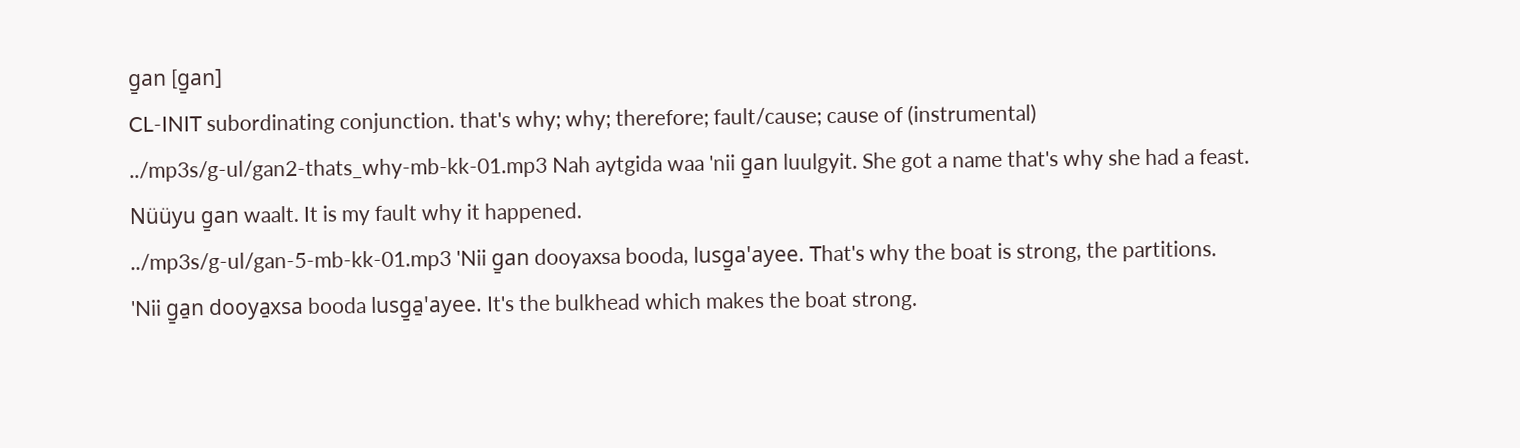g̱an [g̱an]
CL-INIT subordinating conjunction. that's why; why; therefore; fault/cause; cause of (instrumental)
../mp3s/g-ul/gan2-thats_why-mb-kk-01.mp3 Nah aytgida waa 'nii g̱an luulgyit. She got a name that's why she had a feast.
Nüüyu g̱an waalt. It is my fault why it happened.
../mp3s/g-ul/gan-5-mb-kk-01.mp3 'Nii g̱an dooyaxsa booda, lusg̱a'ayee. That's why the boat is strong, the partitions.
'Nii g̱a̱n dooya̱xsa booda lusg̱a̱'ayee. It's the bulkhead which makes the boat strong.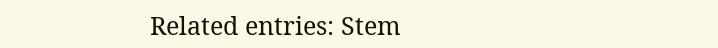Related entries: Stem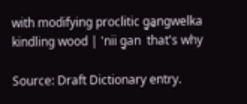with modifying proclitic g̱a̱ngwelka  kindling wood | 'nii g̱an  that's why

Source: Draft Dictionary entry.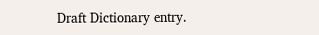Draft Dictionary entry.